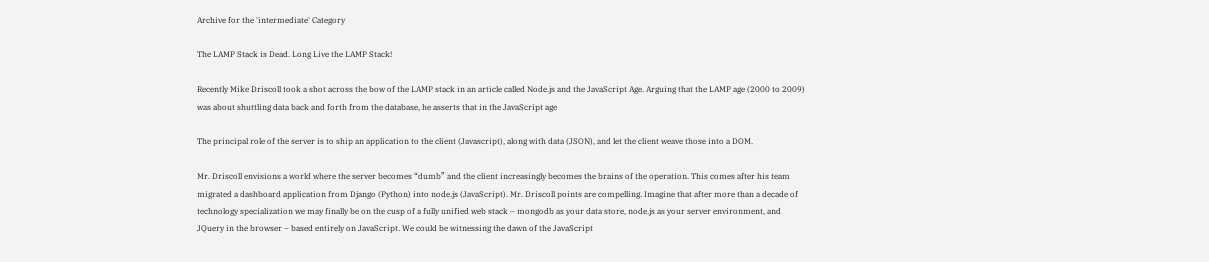Archive for the 'intermediate' Category

The LAMP Stack is Dead. Long Live the LAMP Stack!

Recently Mike Driscoll took a shot across the bow of the LAMP stack in an article called Node.js and the JavaScript Age. Arguing that the LAMP age (2000 to 2009) was about shuttling data back and forth from the database, he asserts that in the JavaScript age

The principal role of the server is to ship an application to the client (Javascript), along with data (JSON), and let the client weave those into a DOM.

Mr. Driscoll envisions a world where the server becomes “dumb” and the client increasingly becomes the brains of the operation. This comes after his team migrated a dashboard application from Django (Python) into node.js (JavaScript). Mr. Driscoll points are compelling. Imagine that after more than a decade of technology specialization we may finally be on the cusp of a fully unified web stack – mongodb as your data store, node.js as your server environment, and JQuery in the browser – based entirely on JavaScript. We could be witnessing the dawn of the JavaScript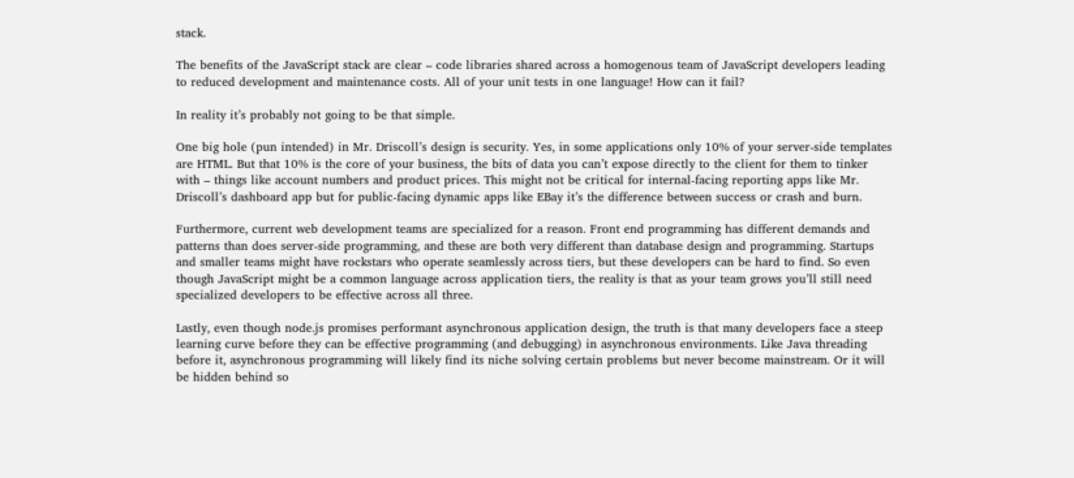stack.

The benefits of the JavaScript stack are clear – code libraries shared across a homogenous team of JavaScript developers leading to reduced development and maintenance costs. All of your unit tests in one language! How can it fail?

In reality it’s probably not going to be that simple.

One big hole (pun intended) in Mr. Driscoll’s design is security. Yes, in some applications only 10% of your server-side templates are HTML. But that 10% is the core of your business, the bits of data you can’t expose directly to the client for them to tinker with – things like account numbers and product prices. This might not be critical for internal-facing reporting apps like Mr. Driscoll’s dashboard app but for public-facing dynamic apps like EBay it’s the difference between success or crash and burn.

Furthermore, current web development teams are specialized for a reason. Front end programming has different demands and patterns than does server-side programming, and these are both very different than database design and programming. Startups and smaller teams might have rockstars who operate seamlessly across tiers, but these developers can be hard to find. So even though JavaScript might be a common language across application tiers, the reality is that as your team grows you’ll still need specialized developers to be effective across all three.

Lastly, even though node.js promises performant asynchronous application design, the truth is that many developers face a steep learning curve before they can be effective programming (and debugging) in asynchronous environments. Like Java threading before it, asynchronous programming will likely find its niche solving certain problems but never become mainstream. Or it will be hidden behind so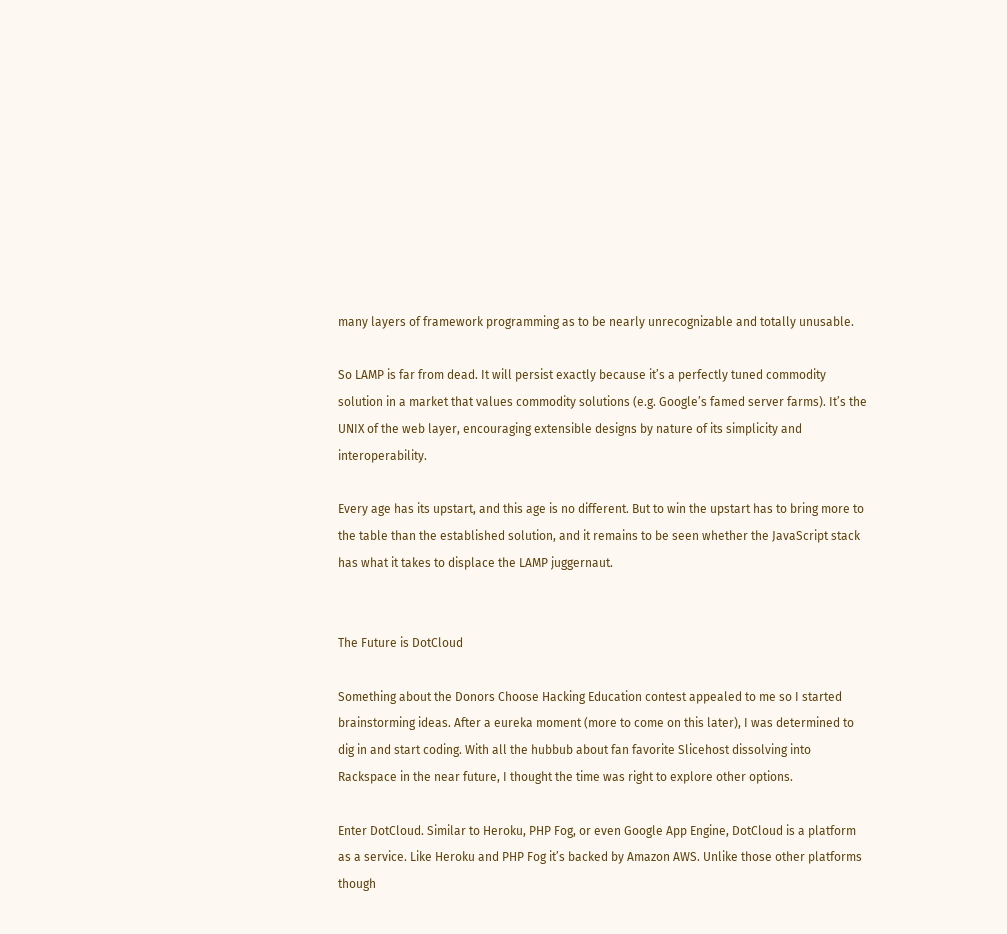many layers of framework programming as to be nearly unrecognizable and totally unusable.

So LAMP is far from dead. It will persist exactly because it’s a perfectly tuned commodity solution in a market that values commodity solutions (e.g. Google’s famed server farms). It’s the UNIX of the web layer, encouraging extensible designs by nature of its simplicity and interoperability.

Every age has its upstart, and this age is no different. But to win the upstart has to bring more to the table than the established solution, and it remains to be seen whether the JavaScript stack has what it takes to displace the LAMP juggernaut.


The Future is DotCloud

Something about the Donors Choose Hacking Education contest appealed to me so I started brainstorming ideas. After a eureka moment (more to come on this later), I was determined to dig in and start coding. With all the hubbub about fan favorite Slicehost dissolving into Rackspace in the near future, I thought the time was right to explore other options.

Enter DotCloud. Similar to Heroku, PHP Fog, or even Google App Engine, DotCloud is a platform as a service. Like Heroku and PHP Fog it’s backed by Amazon AWS. Unlike those other platforms though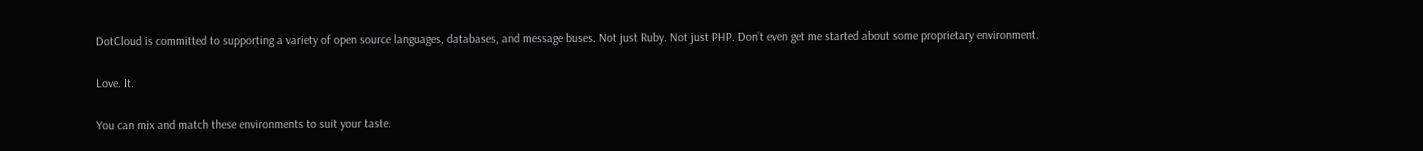DotCloud is committed to supporting a variety of open source languages, databases, and message buses. Not just Ruby. Not just PHP. Don’t even get me started about some proprietary environment.

Love. It.

You can mix and match these environments to suit your taste.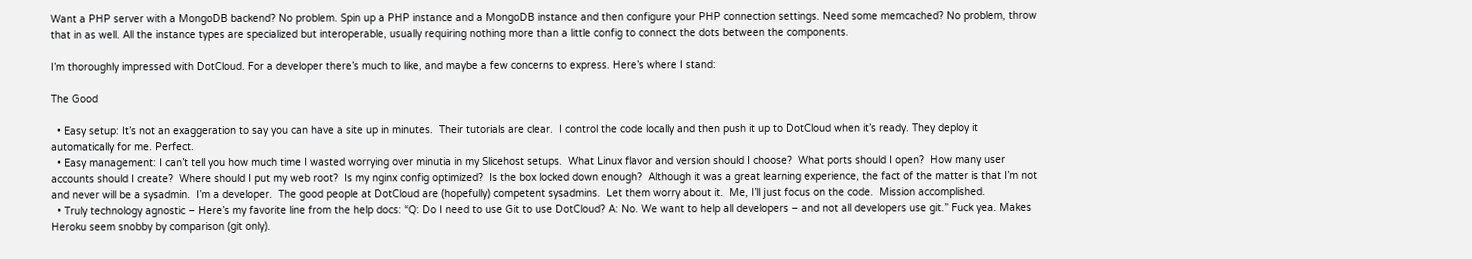Want a PHP server with a MongoDB backend? No problem. Spin up a PHP instance and a MongoDB instance and then configure your PHP connection settings. Need some memcached? No problem, throw that in as well. All the instance types are specialized but interoperable, usually requiring nothing more than a little config to connect the dots between the components.

I’m thoroughly impressed with DotCloud. For a developer there’s much to like, and maybe a few concerns to express. Here’s where I stand:

The Good

  • Easy setup: It’s not an exaggeration to say you can have a site up in minutes.  Their tutorials are clear.  I control the code locally and then push it up to DotCloud when it’s ready. They deploy it automatically for me. Perfect.
  • Easy management: I can’t tell you how much time I wasted worrying over minutia in my Slicehost setups.  What Linux flavor and version should I choose?  What ports should I open?  How many user accounts should I create?  Where should I put my web root?  Is my nginx config optimized?  Is the box locked down enough?  Although it was a great learning experience, the fact of the matter is that I’m not and never will be a sysadmin.  I’m a developer.  The good people at DotCloud are (hopefully) competent sysadmins.  Let them worry about it.  Me, I’ll just focus on the code.  Mission accomplished.
  • Truly technology agnostic – Here’s my favorite line from the help docs: “Q: Do I need to use Git to use DotCloud? A: No. We want to help all developers – and not all developers use git.” Fuck yea. Makes Heroku seem snobby by comparison (git only).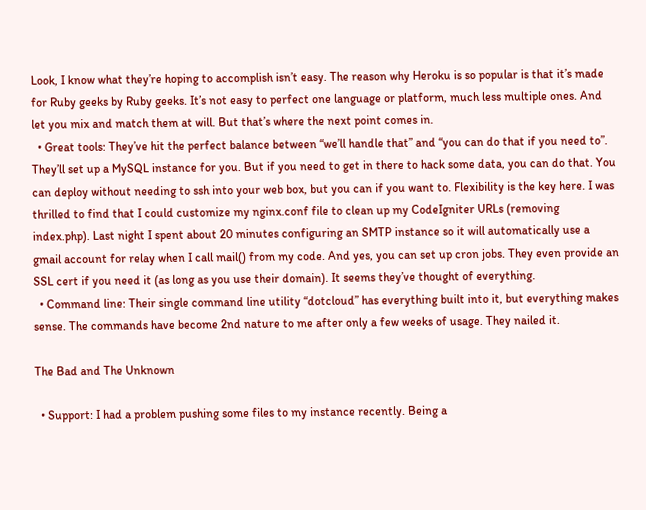Look, I know what they’re hoping to accomplish isn’t easy. The reason why Heroku is so popular is that it’s made for Ruby geeks by Ruby geeks. It’s not easy to perfect one language or platform, much less multiple ones. And let you mix and match them at will. But that’s where the next point comes in.
  • Great tools: They’ve hit the perfect balance between “we’ll handle that” and “you can do that if you need to”. They’ll set up a MySQL instance for you. But if you need to get in there to hack some data, you can do that. You can deploy without needing to ssh into your web box, but you can if you want to. Flexibility is the key here. I was thrilled to find that I could customize my nginx.conf file to clean up my CodeIgniter URLs (removing index.php). Last night I spent about 20 minutes configuring an SMTP instance so it will automatically use a gmail account for relay when I call mail() from my code. And yes, you can set up cron jobs. They even provide an SSL cert if you need it (as long as you use their domain). It seems they’ve thought of everything.
  • Command line: Their single command line utility “dotcloud” has everything built into it, but everything makes sense. The commands have become 2nd nature to me after only a few weeks of usage. They nailed it.

The Bad and The Unknown

  • Support: I had a problem pushing some files to my instance recently. Being a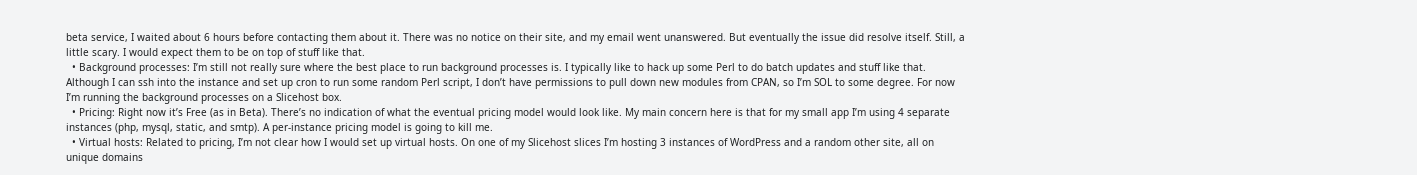beta service, I waited about 6 hours before contacting them about it. There was no notice on their site, and my email went unanswered. But eventually the issue did resolve itself. Still, a little scary. I would expect them to be on top of stuff like that.
  • Background processes: I’m still not really sure where the best place to run background processes is. I typically like to hack up some Perl to do batch updates and stuff like that. Although I can ssh into the instance and set up cron to run some random Perl script, I don’t have permissions to pull down new modules from CPAN, so I’m SOL to some degree. For now I’m running the background processes on a Slicehost box.
  • Pricing: Right now it’s Free (as in Beta). There’s no indication of what the eventual pricing model would look like. My main concern here is that for my small app I’m using 4 separate instances (php, mysql, static, and smtp). A per-instance pricing model is going to kill me.
  • Virtual hosts: Related to pricing, I’m not clear how I would set up virtual hosts. On one of my Slicehost slices I’m hosting 3 instances of WordPress and a random other site, all on unique domains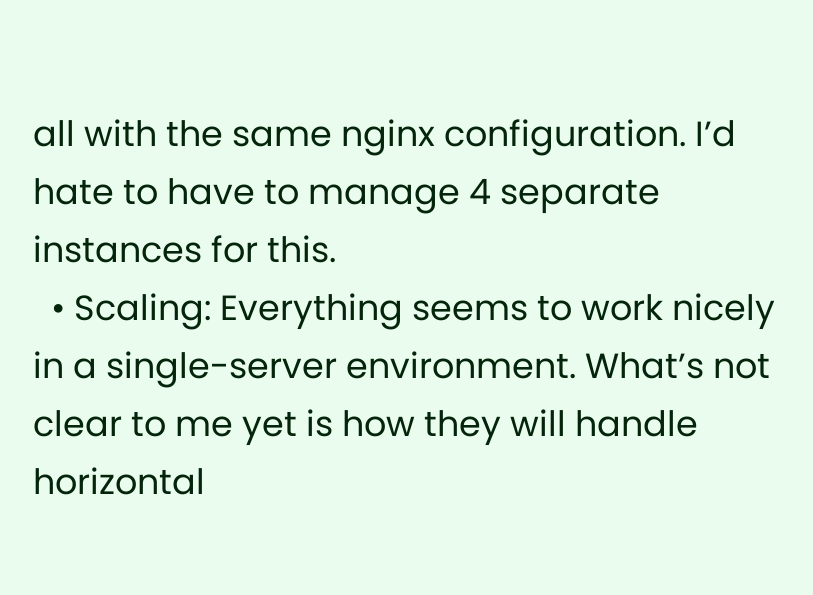all with the same nginx configuration. I’d hate to have to manage 4 separate instances for this.
  • Scaling: Everything seems to work nicely in a single-server environment. What’s not clear to me yet is how they will handle horizontal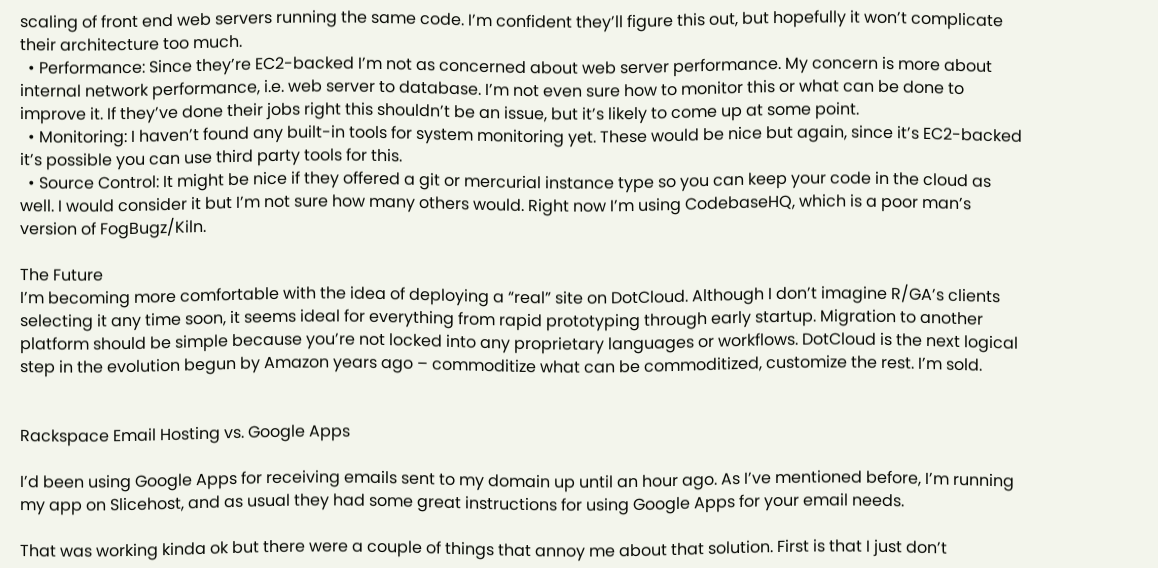scaling of front end web servers running the same code. I’m confident they’ll figure this out, but hopefully it won’t complicate their architecture too much.
  • Performance: Since they’re EC2-backed I’m not as concerned about web server performance. My concern is more about internal network performance, i.e. web server to database. I’m not even sure how to monitor this or what can be done to improve it. If they’ve done their jobs right this shouldn’t be an issue, but it’s likely to come up at some point.
  • Monitoring: I haven’t found any built-in tools for system monitoring yet. These would be nice but again, since it’s EC2-backed it’s possible you can use third party tools for this.
  • Source Control: It might be nice if they offered a git or mercurial instance type so you can keep your code in the cloud as well. I would consider it but I’m not sure how many others would. Right now I’m using CodebaseHQ, which is a poor man’s version of FogBugz/Kiln.

The Future
I’m becoming more comfortable with the idea of deploying a “real” site on DotCloud. Although I don’t imagine R/GA’s clients selecting it any time soon, it seems ideal for everything from rapid prototyping through early startup. Migration to another platform should be simple because you’re not locked into any proprietary languages or workflows. DotCloud is the next logical step in the evolution begun by Amazon years ago – commoditize what can be commoditized, customize the rest. I’m sold.


Rackspace Email Hosting vs. Google Apps

I’d been using Google Apps for receiving emails sent to my domain up until an hour ago. As I’ve mentioned before, I’m running my app on Slicehost, and as usual they had some great instructions for using Google Apps for your email needs.

That was working kinda ok but there were a couple of things that annoy me about that solution. First is that I just don’t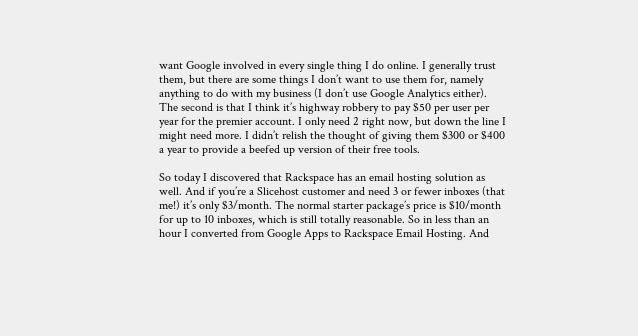want Google involved in every single thing I do online. I generally trust them, but there are some things I don’t want to use them for, namely anything to do with my business (I don’t use Google Analytics either). The second is that I think it’s highway robbery to pay $50 per user per year for the premier account. I only need 2 right now, but down the line I might need more. I didn’t relish the thought of giving them $300 or $400 a year to provide a beefed up version of their free tools.

So today I discovered that Rackspace has an email hosting solution as well. And if you’re a Slicehost customer and need 3 or fewer inboxes (that me!) it’s only $3/month. The normal starter package’s price is $10/month for up to 10 inboxes, which is still totally reasonable. So in less than an hour I converted from Google Apps to Rackspace Email Hosting. And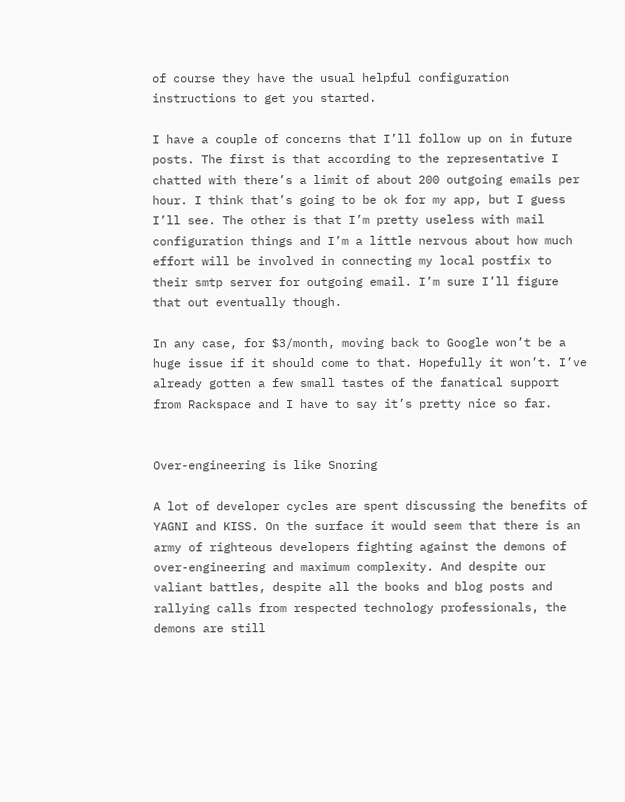of course they have the usual helpful configuration instructions to get you started.

I have a couple of concerns that I’ll follow up on in future posts. The first is that according to the representative I chatted with there’s a limit of about 200 outgoing emails per hour. I think that’s going to be ok for my app, but I guess I’ll see. The other is that I’m pretty useless with mail configuration things and I’m a little nervous about how much effort will be involved in connecting my local postfix to their smtp server for outgoing email. I’m sure I’ll figure that out eventually though.

In any case, for $3/month, moving back to Google won’t be a huge issue if it should come to that. Hopefully it won’t. I’ve already gotten a few small tastes of the fanatical support from Rackspace and I have to say it’s pretty nice so far.


Over-engineering is like Snoring

A lot of developer cycles are spent discussing the benefits of YAGNI and KISS. On the surface it would seem that there is an army of righteous developers fighting against the demons of over-engineering and maximum complexity. And despite our valiant battles, despite all the books and blog posts and rallying calls from respected technology professionals, the demons are still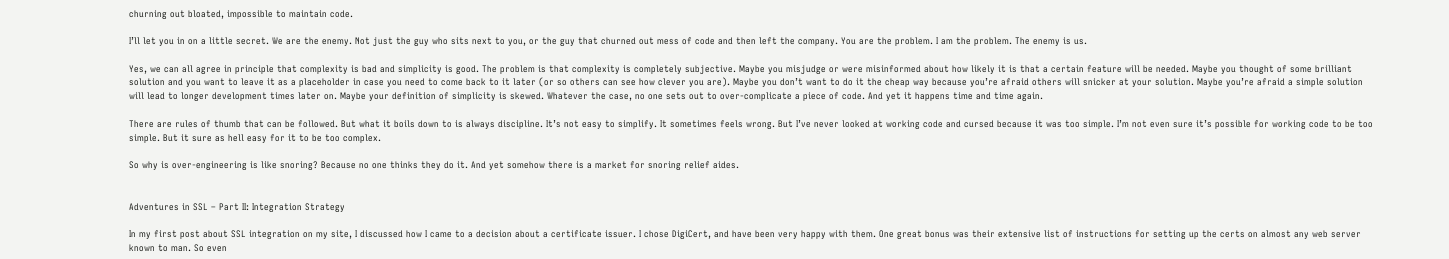churning out bloated, impossible to maintain code.

I’ll let you in on a little secret. We are the enemy. Not just the guy who sits next to you, or the guy that churned out mess of code and then left the company. You are the problem. I am the problem. The enemy is us.

Yes, we can all agree in principle that complexity is bad and simplicity is good. The problem is that complexity is completely subjective. Maybe you misjudge or were misinformed about how likely it is that a certain feature will be needed. Maybe you thought of some brilliant solution and you want to leave it as a placeholder in case you need to come back to it later (or so others can see how clever you are). Maybe you don’t want to do it the cheap way because you’re afraid others will snicker at your solution. Maybe you’re afraid a simple solution will lead to longer development times later on. Maybe your definition of simplicity is skewed. Whatever the case, no one sets out to over-complicate a piece of code. And yet it happens time and time again.

There are rules of thumb that can be followed. But what it boils down to is always discipline. It’s not easy to simplify. It sometimes feels wrong. But I’ve never looked at working code and cursed because it was too simple. I’m not even sure it’s possible for working code to be too simple. But it sure as hell easy for it to be too complex.

So why is over-engineering is like snoring? Because no one thinks they do it. And yet somehow there is a market for snoring relief aides.


Adventures in SSL – Part II: Integration Strategy

In my first post about SSL integration on my site, I discussed how I came to a decision about a certificate issuer. I chose DigiCert, and have been very happy with them. One great bonus was their extensive list of instructions for setting up the certs on almost any web server known to man. So even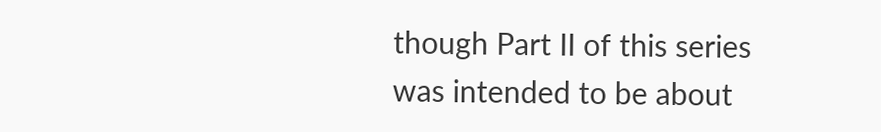though Part II of this series was intended to be about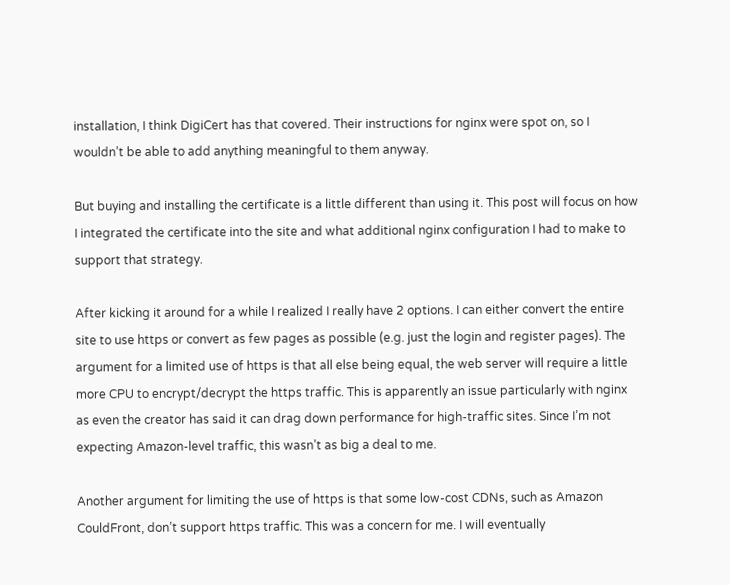installation, I think DigiCert has that covered. Their instructions for nginx were spot on, so I wouldn’t be able to add anything meaningful to them anyway.

But buying and installing the certificate is a little different than using it. This post will focus on how I integrated the certificate into the site and what additional nginx configuration I had to make to support that strategy.

After kicking it around for a while I realized I really have 2 options. I can either convert the entire site to use https or convert as few pages as possible (e.g. just the login and register pages). The argument for a limited use of https is that all else being equal, the web server will require a little more CPU to encrypt/decrypt the https traffic. This is apparently an issue particularly with nginx as even the creator has said it can drag down performance for high-traffic sites. Since I’m not expecting Amazon-level traffic, this wasn’t as big a deal to me.

Another argument for limiting the use of https is that some low-cost CDNs, such as Amazon CouldFront, don’t support https traffic. This was a concern for me. I will eventually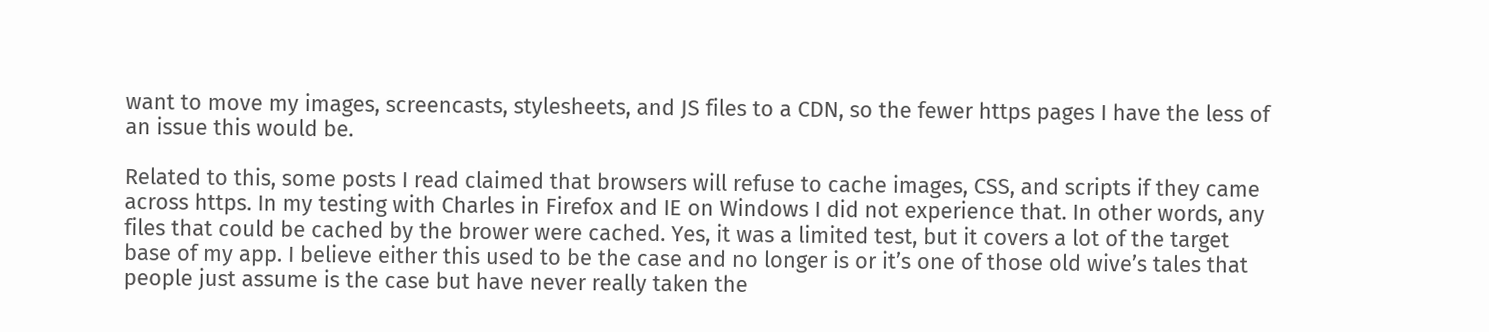want to move my images, screencasts, stylesheets, and JS files to a CDN, so the fewer https pages I have the less of an issue this would be.

Related to this, some posts I read claimed that browsers will refuse to cache images, CSS, and scripts if they came across https. In my testing with Charles in Firefox and IE on Windows I did not experience that. In other words, any files that could be cached by the brower were cached. Yes, it was a limited test, but it covers a lot of the target base of my app. I believe either this used to be the case and no longer is or it’s one of those old wive’s tales that people just assume is the case but have never really taken the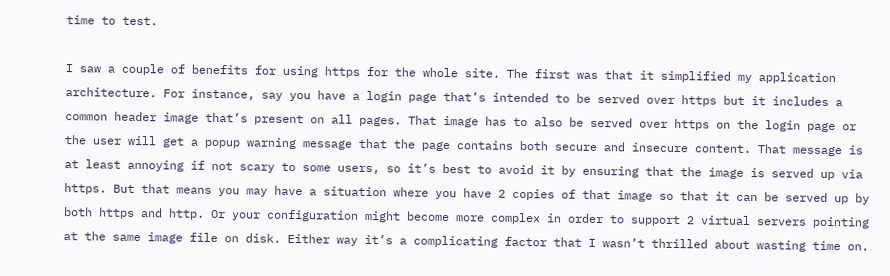time to test.

I saw a couple of benefits for using https for the whole site. The first was that it simplified my application architecture. For instance, say you have a login page that’s intended to be served over https but it includes a common header image that’s present on all pages. That image has to also be served over https on the login page or the user will get a popup warning message that the page contains both secure and insecure content. That message is at least annoying if not scary to some users, so it’s best to avoid it by ensuring that the image is served up via https. But that means you may have a situation where you have 2 copies of that image so that it can be served up by both https and http. Or your configuration might become more complex in order to support 2 virtual servers pointing at the same image file on disk. Either way it’s a complicating factor that I wasn’t thrilled about wasting time on.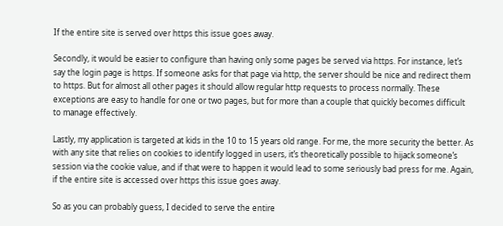If the entire site is served over https this issue goes away.

Secondly, it would be easier to configure than having only some pages be served via https. For instance, let’s say the login page is https. If someone asks for that page via http, the server should be nice and redirect them to https. But for almost all other pages it should allow regular http requests to process normally. These exceptions are easy to handle for one or two pages, but for more than a couple that quickly becomes difficult to manage effectively.

Lastly, my application is targeted at kids in the 10 to 15 years old range. For me, the more security the better. As with any site that relies on cookies to identify logged in users, it’s theoretically possible to hijack someone’s session via the cookie value, and if that were to happen it would lead to some seriously bad press for me. Again, if the entire site is accessed over https this issue goes away.

So as you can probably guess, I decided to serve the entire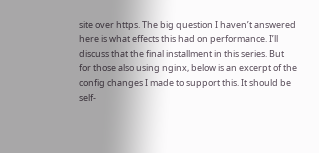site over https. The big question I haven’t answered here is what effects this had on performance. I’ll discuss that the final installment in this series. But for those also using nginx, below is an excerpt of the config changes I made to support this. It should be self-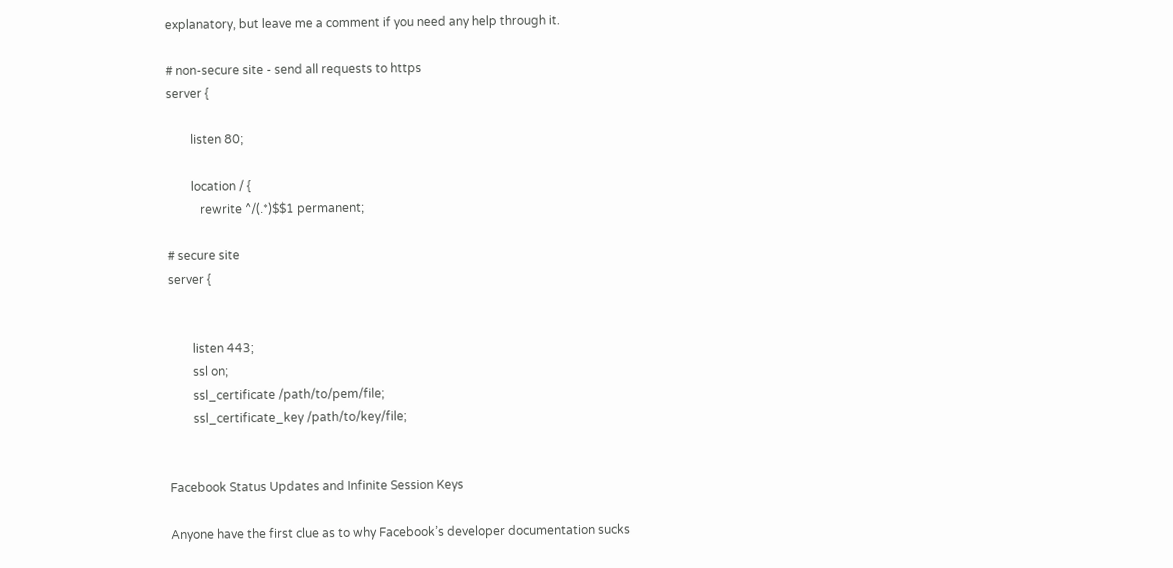explanatory, but leave me a comment if you need any help through it.

# non-secure site - send all requests to https
server {

        listen 80;

        location / {
           rewrite ^/(.*)$$1 permanent;

# secure site
server {


        listen 443;
        ssl on;
        ssl_certificate /path/to/pem/file;
        ssl_certificate_key /path/to/key/file;


Facebook Status Updates and Infinite Session Keys

Anyone have the first clue as to why Facebook’s developer documentation sucks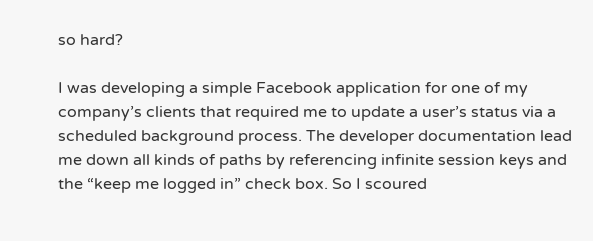so hard?

I was developing a simple Facebook application for one of my company’s clients that required me to update a user’s status via a scheduled background process. The developer documentation lead me down all kinds of paths by referencing infinite session keys and the “keep me logged in” check box. So I scoured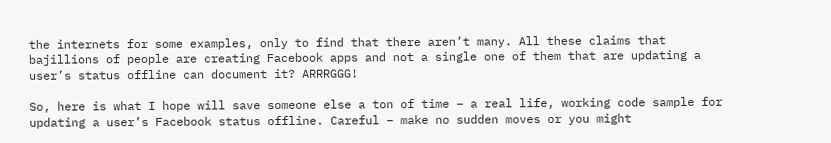the internets for some examples, only to find that there aren’t many. All these claims that bajillions of people are creating Facebook apps and not a single one of them that are updating a user’s status offline can document it? ARRRGGG!

So, here is what I hope will save someone else a ton of time – a real life, working code sample for updating a user’s Facebook status offline. Careful – make no sudden moves or you might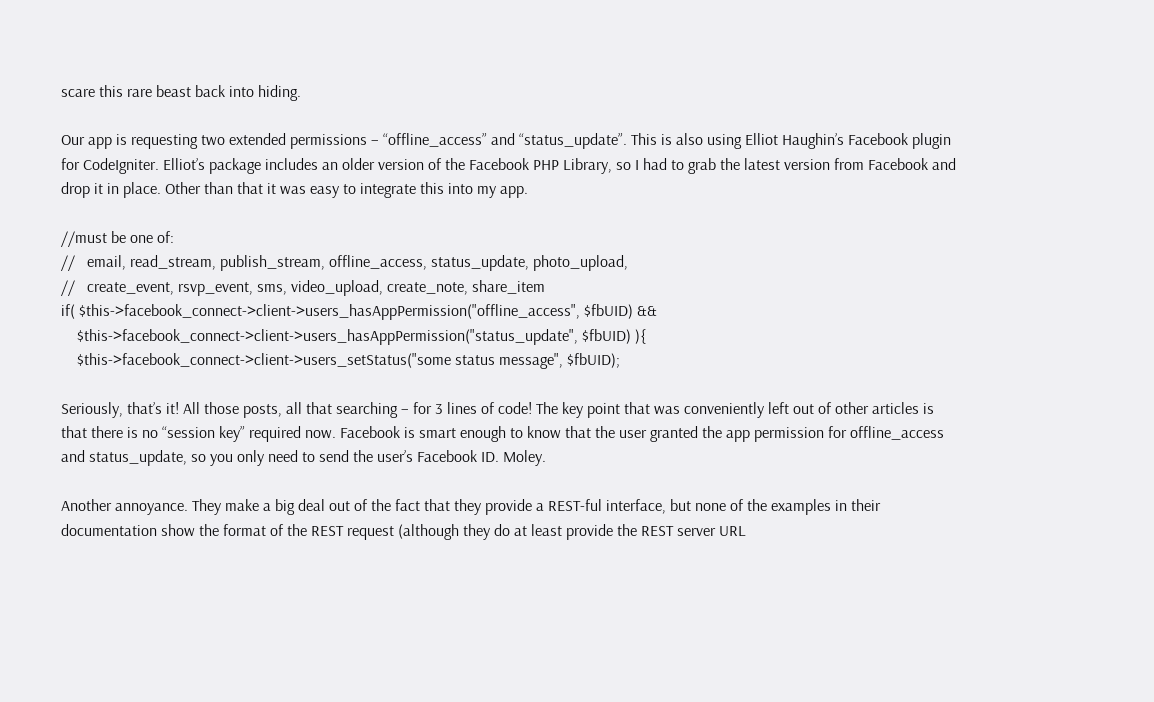scare this rare beast back into hiding.

Our app is requesting two extended permissions – “offline_access” and “status_update”. This is also using Elliot Haughin’s Facebook plugin for CodeIgniter. Elliot’s package includes an older version of the Facebook PHP Library, so I had to grab the latest version from Facebook and drop it in place. Other than that it was easy to integrate this into my app.

//must be one of:
//   email, read_stream, publish_stream, offline_access, status_update, photo_upload,
//   create_event, rsvp_event, sms, video_upload, create_note, share_item
if( $this->facebook_connect->client->users_hasAppPermission("offline_access", $fbUID) &&
    $this->facebook_connect->client->users_hasAppPermission("status_update", $fbUID) ){
    $this->facebook_connect->client->users_setStatus("some status message", $fbUID);

Seriously, that’s it! All those posts, all that searching – for 3 lines of code! The key point that was conveniently left out of other articles is that there is no “session key” required now. Facebook is smart enough to know that the user granted the app permission for offline_access and status_update, so you only need to send the user’s Facebook ID. Moley.

Another annoyance. They make a big deal out of the fact that they provide a REST-ful interface, but none of the examples in their documentation show the format of the REST request (although they do at least provide the REST server URL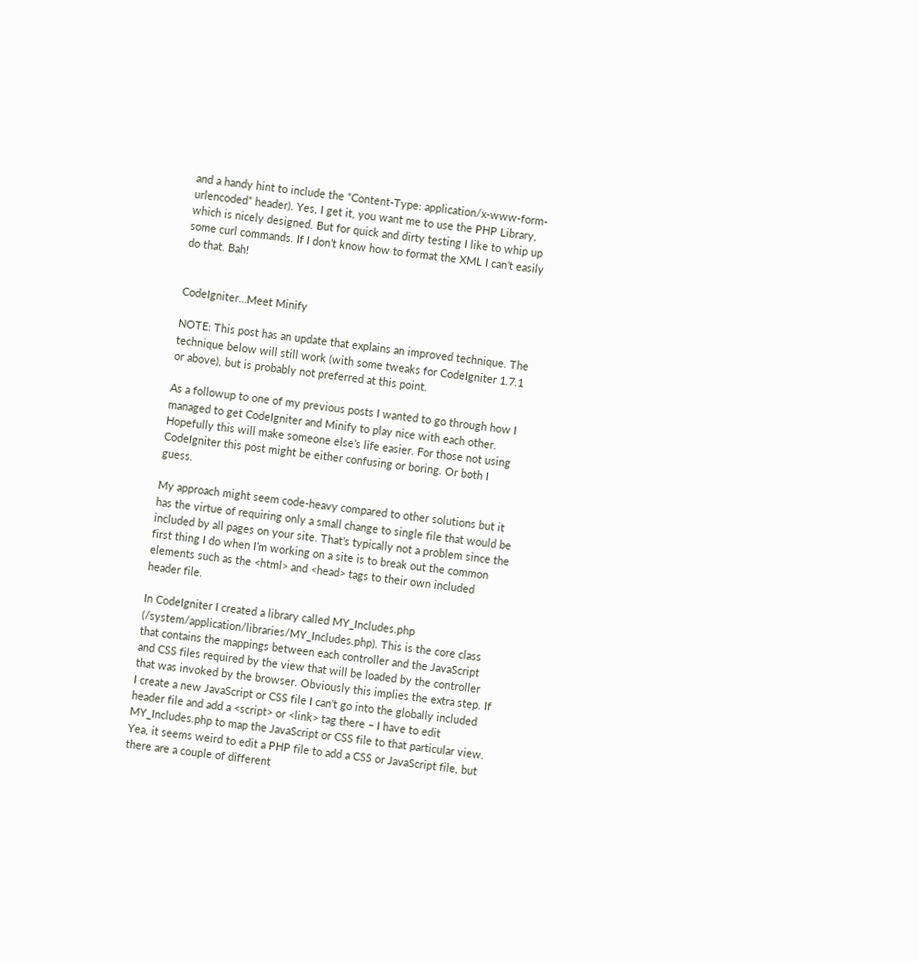and a handy hint to include the “Content-Type: application/x-www-form-urlencoded” header). Yes, I get it, you want me to use the PHP Library, which is nicely designed. But for quick and dirty testing I like to whip up some curl commands. If I don’t know how to format the XML I can’t easily do that. Bah!


CodeIgniter…Meet Minify

NOTE: This post has an update that explains an improved technique. The technique below will still work (with some tweaks for CodeIgniter 1.7.1 or above), but is probably not preferred at this point.

As a followup to one of my previous posts I wanted to go through how I managed to get CodeIgniter and Minify to play nice with each other. Hopefully this will make someone else’s life easier. For those not using CodeIgniter this post might be either confusing or boring. Or both I guess.

My approach might seem code-heavy compared to other solutions but it has the virtue of requiring only a small change to single file that would be included by all pages on your site. That’s typically not a problem since the first thing I do when I’m working on a site is to break out the common elements such as the <html> and <head> tags to their own included header file.

In CodeIgniter I created a library called MY_Includes.php (/system/application/libraries/MY_Includes.php). This is the core class that contains the mappings between each controller and the JavaScript and CSS files required by the view that will be loaded by the controller that was invoked by the browser. Obviously this implies the extra step. If I create a new JavaScript or CSS file I can’t go into the globally included header file and add a <script> or <link> tag there – I have to edit MY_Includes.php to map the JavaScript or CSS file to that particular view. Yea, it seems weird to edit a PHP file to add a CSS or JavaScript file, but there are a couple of different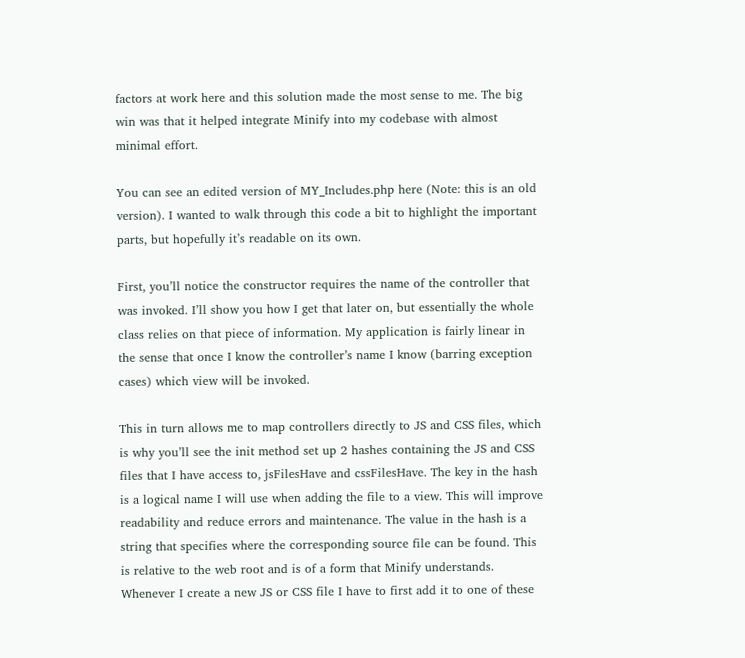factors at work here and this solution made the most sense to me. The big win was that it helped integrate Minify into my codebase with almost minimal effort.

You can see an edited version of MY_Includes.php here (Note: this is an old version). I wanted to walk through this code a bit to highlight the important parts, but hopefully it’s readable on its own.

First, you’ll notice the constructor requires the name of the controller that was invoked. I’ll show you how I get that later on, but essentially the whole class relies on that piece of information. My application is fairly linear in the sense that once I know the controller’s name I know (barring exception cases) which view will be invoked.

This in turn allows me to map controllers directly to JS and CSS files, which is why you’ll see the init method set up 2 hashes containing the JS and CSS files that I have access to, jsFilesHave and cssFilesHave. The key in the hash is a logical name I will use when adding the file to a view. This will improve readability and reduce errors and maintenance. The value in the hash is a string that specifies where the corresponding source file can be found. This is relative to the web root and is of a form that Minify understands. Whenever I create a new JS or CSS file I have to first add it to one of these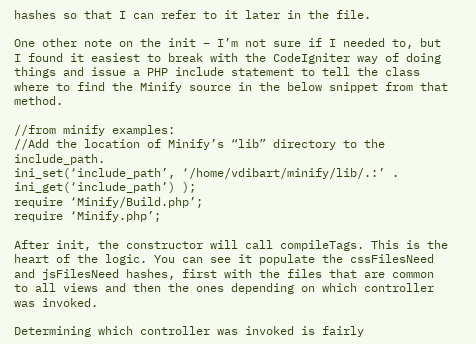hashes so that I can refer to it later in the file.

One other note on the init – I’m not sure if I needed to, but I found it easiest to break with the CodeIgniter way of doing things and issue a PHP include statement to tell the class where to find the Minify source in the below snippet from that method.

//from minify examples:
//Add the location of Minify’s “lib” directory to the include_path.
ini_set(‘include_path’, ‘/home/vdibart/minify/lib/.:’ . ini_get(‘include_path’) );
require ‘Minify/Build.php’;
require ‘Minify.php’;

After init, the constructor will call compileTags. This is the heart of the logic. You can see it populate the cssFilesNeed and jsFilesNeed hashes, first with the files that are common to all views and then the ones depending on which controller was invoked.

Determining which controller was invoked is fairly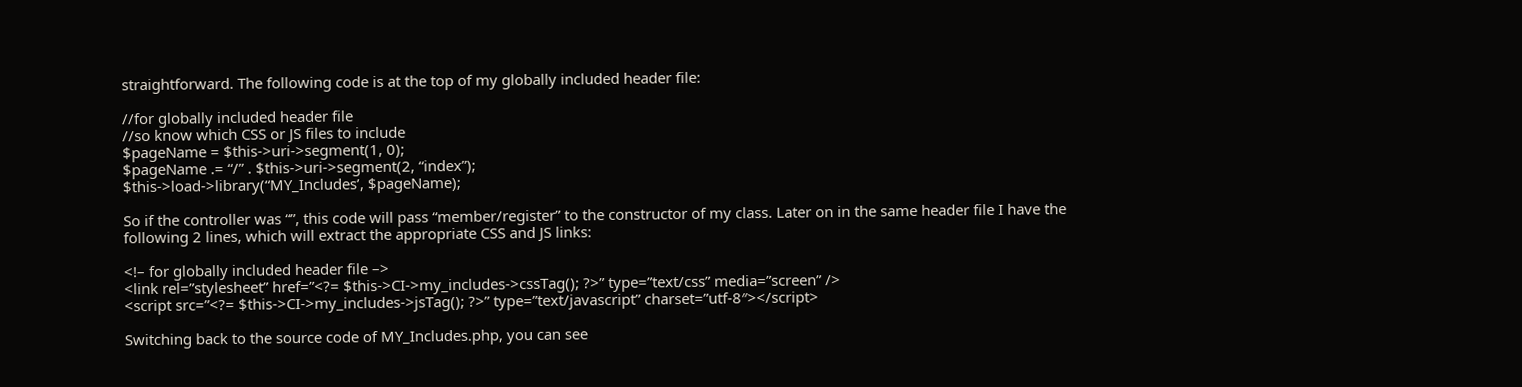straightforward. The following code is at the top of my globally included header file:

//for globally included header file
//so know which CSS or JS files to include
$pageName = $this->uri->segment(1, 0);
$pageName .= “/” . $this->uri->segment(2, “index”);
$this->load->library(“MY_Includes’, $pageName);

So if the controller was “”, this code will pass “member/register” to the constructor of my class. Later on in the same header file I have the following 2 lines, which will extract the appropriate CSS and JS links:

<!– for globally included header file –>
<link rel=”stylesheet” href=”<?= $this->CI->my_includes->cssTag(); ?>” type=”text/css” media=”screen” />
<script src=”<?= $this->CI->my_includes->jsTag(); ?>” type=”text/javascript” charset=”utf-8″></script>

Switching back to the source code of MY_Includes.php, you can see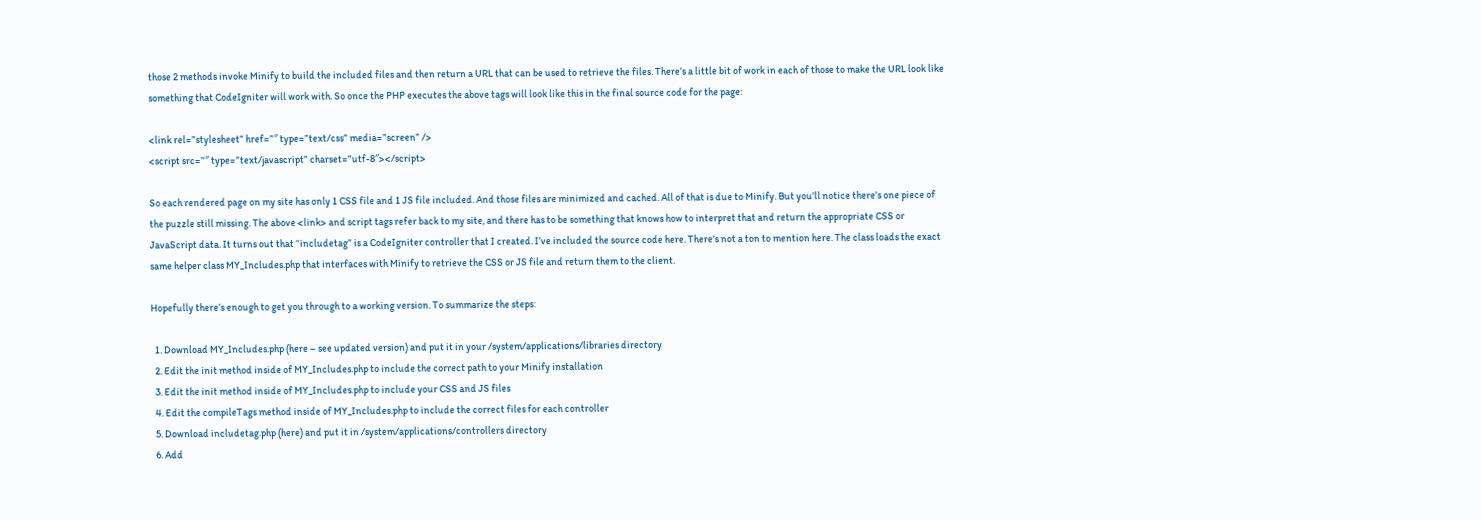those 2 methods invoke Minify to build the included files and then return a URL that can be used to retrieve the files. There’s a little bit of work in each of those to make the URL look like something that CodeIgniter will work with. So once the PHP executes the above tags will look like this in the final source code for the page:

<link rel=”stylesheet” href=”″ type=”text/css” media=”screen” />
<script src=”″ type=”text/javascript” charset=”utf-8″></script>

So each rendered page on my site has only 1 CSS file and 1 JS file included. And those files are minimized and cached. All of that is due to Minify. But you’ll notice there’s one piece of the puzzle still missing. The above <link> and script tags refer back to my site, and there has to be something that knows how to interpret that and return the appropriate CSS or JavaScript data. It turns out that “includetag” is a CodeIgniter controller that I created. I’ve included the source code here. There’s not a ton to mention here. The class loads the exact same helper class MY_Includes.php that interfaces with Minify to retrieve the CSS or JS file and return them to the client.

Hopefully there’s enough to get you through to a working version. To summarize the steps:

  1. Download MY_Includes.php (here – see updated version) and put it in your /system/applications/libraries directory
  2. Edit the init method inside of MY_Includes.php to include the correct path to your Minify installation
  3. Edit the init method inside of MY_Includes.php to include your CSS and JS files
  4. Edit the compileTags method inside of MY_Includes.php to include the correct files for each controller
  5. Download includetag.php (here) and put it in /system/applications/controllers directory
  6. Add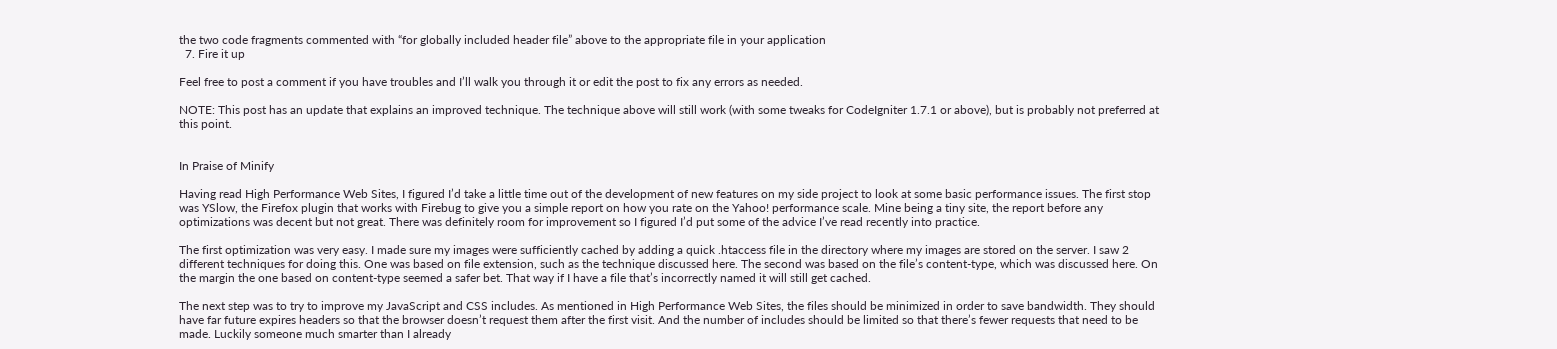the two code fragments commented with “for globally included header file” above to the appropriate file in your application
  7. Fire it up

Feel free to post a comment if you have troubles and I’ll walk you through it or edit the post to fix any errors as needed.

NOTE: This post has an update that explains an improved technique. The technique above will still work (with some tweaks for CodeIgniter 1.7.1 or above), but is probably not preferred at this point.


In Praise of Minify

Having read High Performance Web Sites, I figured I’d take a little time out of the development of new features on my side project to look at some basic performance issues. The first stop was YSlow, the Firefox plugin that works with Firebug to give you a simple report on how you rate on the Yahoo! performance scale. Mine being a tiny site, the report before any optimizations was decent but not great. There was definitely room for improvement so I figured I’d put some of the advice I’ve read recently into practice.

The first optimization was very easy. I made sure my images were sufficiently cached by adding a quick .htaccess file in the directory where my images are stored on the server. I saw 2 different techniques for doing this. One was based on file extension, such as the technique discussed here. The second was based on the file’s content-type, which was discussed here. On the margin the one based on content-type seemed a safer bet. That way if I have a file that’s incorrectly named it will still get cached.

The next step was to try to improve my JavaScript and CSS includes. As mentioned in High Performance Web Sites, the files should be minimized in order to save bandwidth. They should have far future expires headers so that the browser doesn’t request them after the first visit. And the number of includes should be limited so that there’s fewer requests that need to be made. Luckily someone much smarter than I already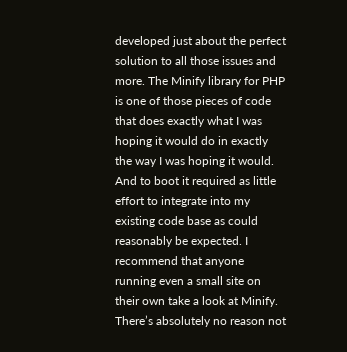developed just about the perfect solution to all those issues and more. The Minify library for PHP is one of those pieces of code that does exactly what I was hoping it would do in exactly the way I was hoping it would. And to boot it required as little effort to integrate into my existing code base as could reasonably be expected. I recommend that anyone running even a small site on their own take a look at Minify. There’s absolutely no reason not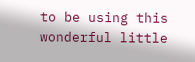to be using this wonderful little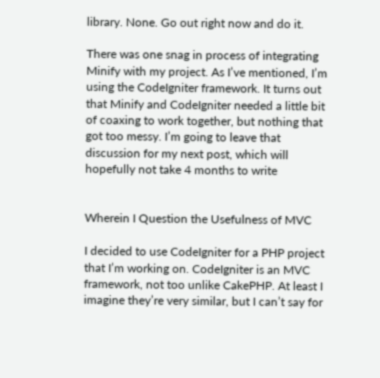library. None. Go out right now and do it.

There was one snag in process of integrating Minify with my project. As I’ve mentioned, I’m using the CodeIgniter framework. It turns out that Minify and CodeIgniter needed a little bit of coaxing to work together, but nothing that got too messy. I’m going to leave that discussion for my next post, which will hopefully not take 4 months to write


Wherein I Question the Usefulness of MVC

I decided to use CodeIgniter for a PHP project that I’m working on. CodeIgniter is an MVC framework, not too unlike CakePHP. At least I imagine they’re very similar, but I can’t say for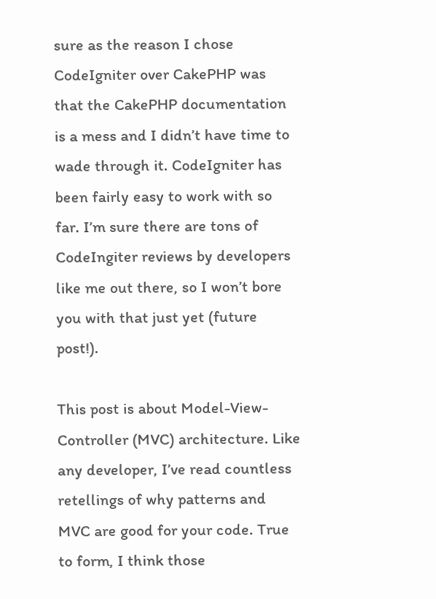sure as the reason I chose CodeIgniter over CakePHP was that the CakePHP documentation is a mess and I didn’t have time to wade through it. CodeIgniter has been fairly easy to work with so far. I’m sure there are tons of CodeIngiter reviews by developers like me out there, so I won’t bore you with that just yet (future post!).

This post is about Model-View-Controller (MVC) architecture. Like any developer, I’ve read countless retellings of why patterns and MVC are good for your code. True to form, I think those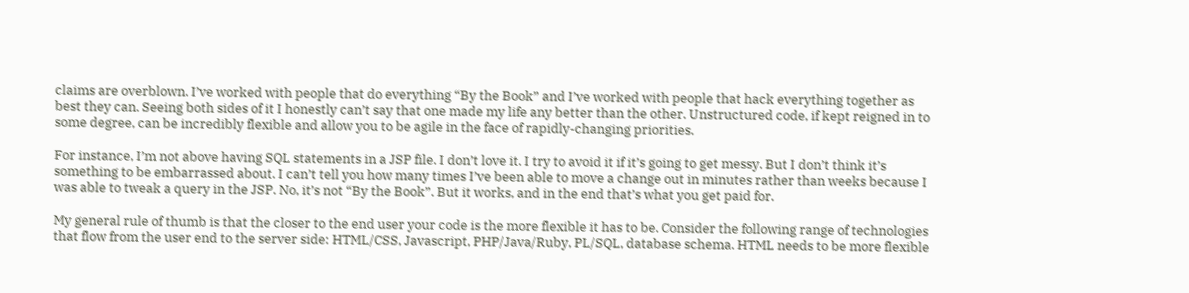claims are overblown. I’ve worked with people that do everything “By the Book” and I’ve worked with people that hack everything together as best they can. Seeing both sides of it I honestly can’t say that one made my life any better than the other. Unstructured code, if kept reigned in to some degree, can be incredibly flexible and allow you to be agile in the face of rapidly-changing priorities.

For instance, I’m not above having SQL statements in a JSP file. I don’t love it. I try to avoid it if it’s going to get messy. But I don’t think it’s something to be embarrassed about. I can’t tell you how many times I’ve been able to move a change out in minutes rather than weeks because I was able to tweak a query in the JSP. No, it’s not “By the Book”. But it works, and in the end that’s what you get paid for.

My general rule of thumb is that the closer to the end user your code is the more flexible it has to be. Consider the following range of technologies that flow from the user end to the server side: HTML/CSS, Javascript, PHP/Java/Ruby, PL/SQL, database schema. HTML needs to be more flexible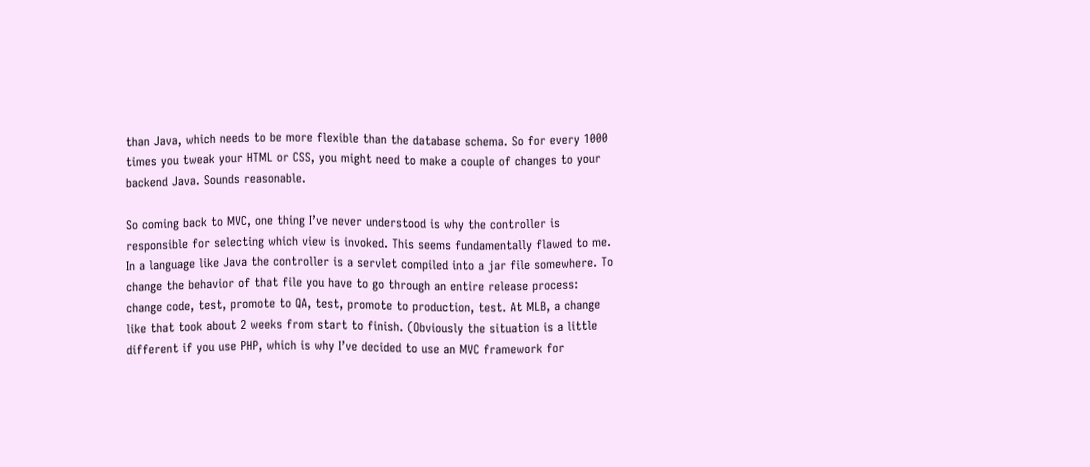than Java, which needs to be more flexible than the database schema. So for every 1000 times you tweak your HTML or CSS, you might need to make a couple of changes to your backend Java. Sounds reasonable.

So coming back to MVC, one thing I’ve never understood is why the controller is responsible for selecting which view is invoked. This seems fundamentally flawed to me. In a language like Java the controller is a servlet compiled into a jar file somewhere. To change the behavior of that file you have to go through an entire release process: change code, test, promote to QA, test, promote to production, test. At MLB, a change like that took about 2 weeks from start to finish. (Obviously the situation is a little different if you use PHP, which is why I’ve decided to use an MVC framework for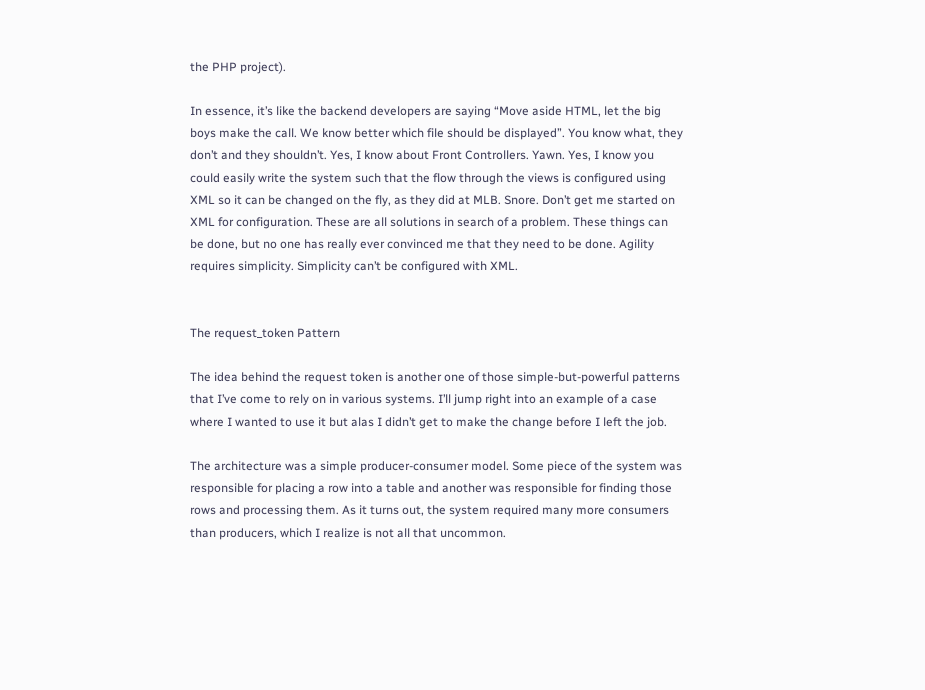the PHP project).

In essence, it’s like the backend developers are saying “Move aside HTML, let the big boys make the call. We know better which file should be displayed”. You know what, they don’t and they shouldn’t. Yes, I know about Front Controllers. Yawn. Yes, I know you could easily write the system such that the flow through the views is configured using XML so it can be changed on the fly, as they did at MLB. Snore. Don’t get me started on XML for configuration. These are all solutions in search of a problem. These things can be done, but no one has really ever convinced me that they need to be done. Agility requires simplicity. Simplicity can’t be configured with XML.


The request_token Pattern

The idea behind the request token is another one of those simple-but-powerful patterns that I’ve come to rely on in various systems. I’ll jump right into an example of a case where I wanted to use it but alas I didn’t get to make the change before I left the job.

The architecture was a simple producer-consumer model. Some piece of the system was responsible for placing a row into a table and another was responsible for finding those rows and processing them. As it turns out, the system required many more consumers than producers, which I realize is not all that uncommon.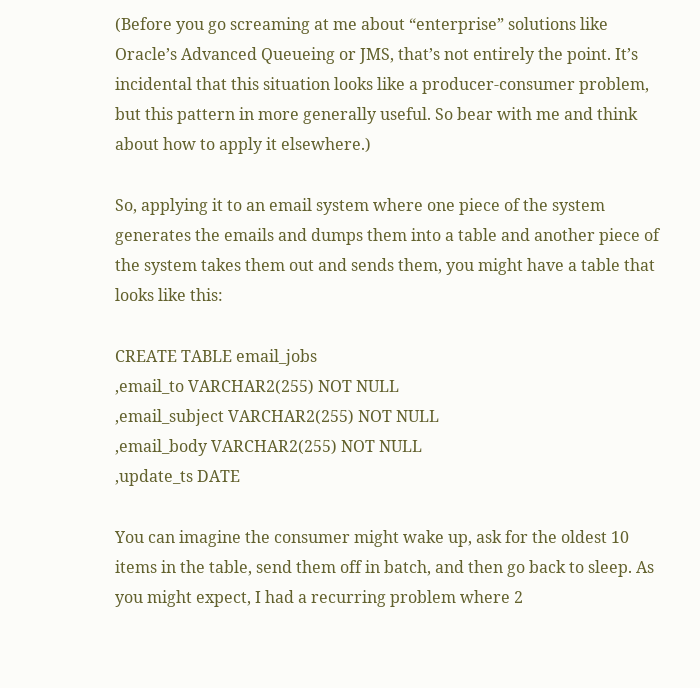(Before you go screaming at me about “enterprise” solutions like Oracle’s Advanced Queueing or JMS, that’s not entirely the point. It’s incidental that this situation looks like a producer-consumer problem, but this pattern in more generally useful. So bear with me and think about how to apply it elsewhere.)

So, applying it to an email system where one piece of the system generates the emails and dumps them into a table and another piece of the system takes them out and sends them, you might have a table that looks like this:

CREATE TABLE email_jobs
,email_to VARCHAR2(255) NOT NULL
,email_subject VARCHAR2(255) NOT NULL
,email_body VARCHAR2(255) NOT NULL
,update_ts DATE

You can imagine the consumer might wake up, ask for the oldest 10 items in the table, send them off in batch, and then go back to sleep. As you might expect, I had a recurring problem where 2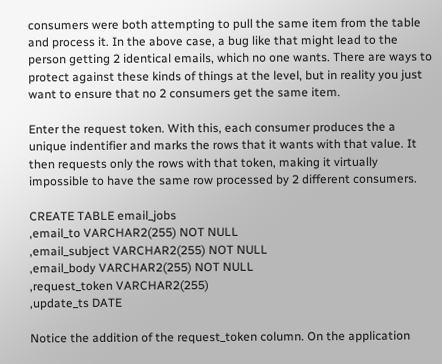consumers were both attempting to pull the same item from the table and process it. In the above case, a bug like that might lead to the person getting 2 identical emails, which no one wants. There are ways to protect against these kinds of things at the level, but in reality you just want to ensure that no 2 consumers get the same item.

Enter the request token. With this, each consumer produces the a unique indentifier and marks the rows that it wants with that value. It then requests only the rows with that token, making it virtually impossible to have the same row processed by 2 different consumers.

CREATE TABLE email_jobs
,email_to VARCHAR2(255) NOT NULL
,email_subject VARCHAR2(255) NOT NULL
,email_body VARCHAR2(255) NOT NULL
,request_token VARCHAR2(255)
,update_ts DATE

Notice the addition of the request_token column. On the application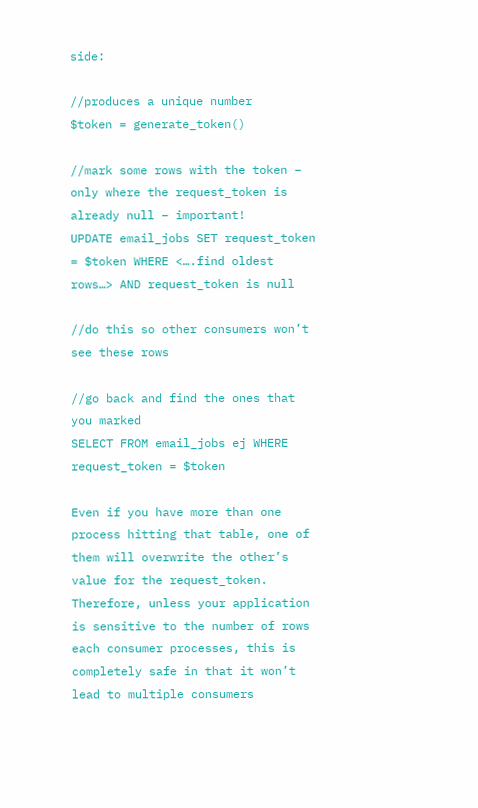side:

//produces a unique number
$token = generate_token()

//mark some rows with the token – only where the request_token is already null – important!
UPDATE email_jobs SET request_token = $token WHERE <….find oldest rows…> AND request_token is null

//do this so other consumers won’t see these rows

//go back and find the ones that you marked
SELECT FROM email_jobs ej WHERE request_token = $token

Even if you have more than one process hitting that table, one of them will overwrite the other’s value for the request_token. Therefore, unless your application is sensitive to the number of rows each consumer processes, this is completely safe in that it won’t lead to multiple consumers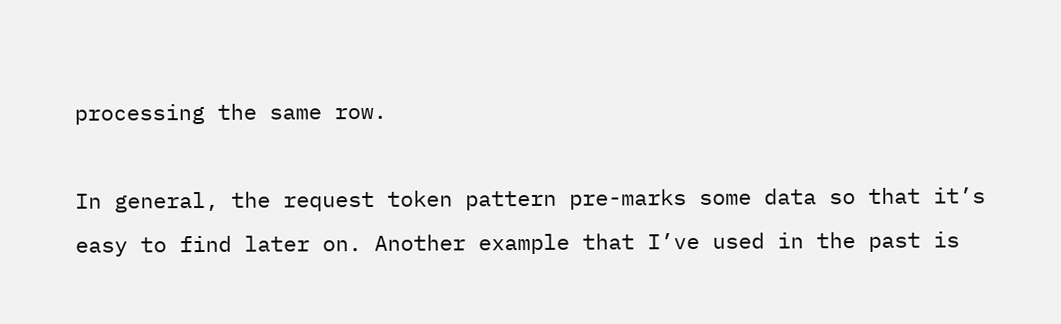processing the same row.

In general, the request token pattern pre-marks some data so that it’s easy to find later on. Another example that I’ve used in the past is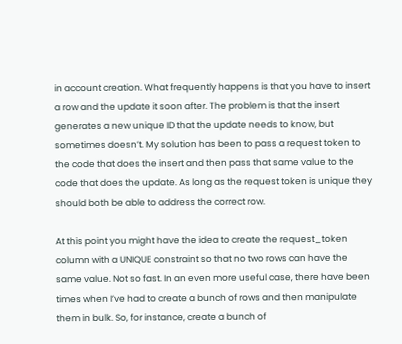in account creation. What frequently happens is that you have to insert a row and the update it soon after. The problem is that the insert generates a new unique ID that the update needs to know, but sometimes doesn’t. My solution has been to pass a request token to the code that does the insert and then pass that same value to the code that does the update. As long as the request token is unique they should both be able to address the correct row.

At this point you might have the idea to create the request_token column with a UNIQUE constraint so that no two rows can have the same value. Not so fast. In an even more useful case, there have been times when I’ve had to create a bunch of rows and then manipulate them in bulk. So, for instance, create a bunch of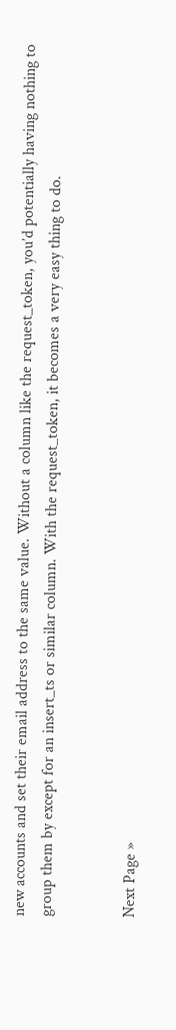new accounts and set their email address to the same value. Without a column like the request_token, you’d potentially having nothing to group them by except for an insert_ts or similar column. With the request_token, it becomes a very easy thing to do.


Next Page »